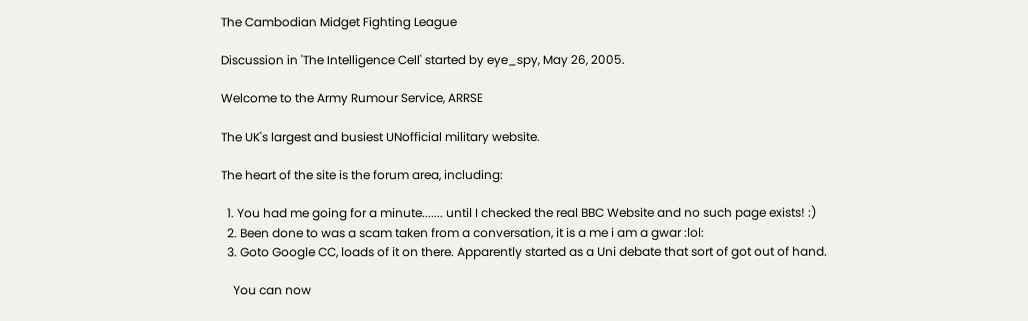The Cambodian Midget Fighting League

Discussion in 'The Intelligence Cell' started by eye_spy, May 26, 2005.

Welcome to the Army Rumour Service, ARRSE

The UK's largest and busiest UNofficial military website.

The heart of the site is the forum area, including:

  1. You had me going for a minute....... until I checked the real BBC Website and no such page exists! :)
  2. Been done to was a scam taken from a conversation, it is a me i am a gwar :lol:
  3. Goto Google CC, loads of it on there. Apparently started as a Uni debate that sort of got out of hand.

    You can now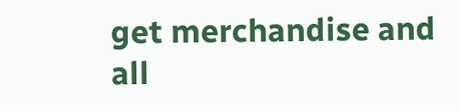get merchandise and all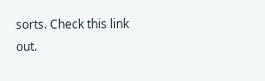sorts. Check this link out.